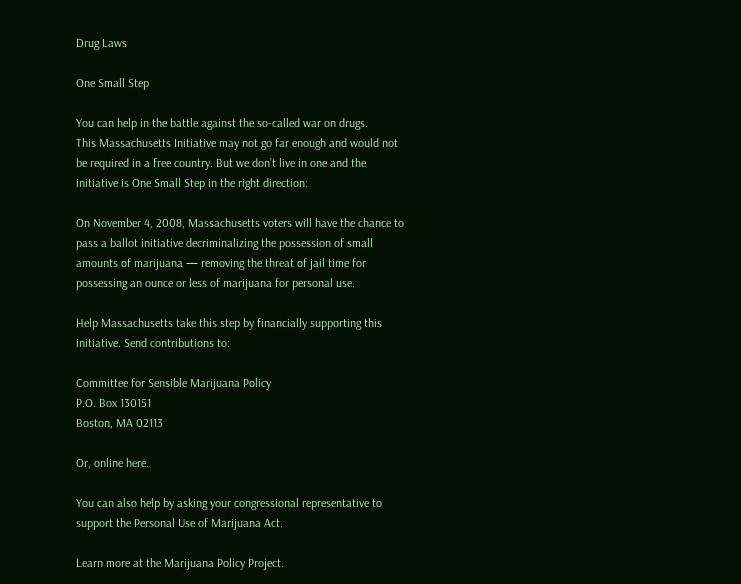Drug Laws

One Small Step

You can help in the battle against the so-called war on drugs.
This Massachusetts Initiative may not go far enough and would not be required in a free country. But we don’t live in one and the initiative is One Small Step in the right direction:

On November 4, 2008, Massachusetts voters will have the chance to pass a ballot initiative decriminalizing the possession of small amounts of marijuana — removing the threat of jail time for possessing an ounce or less of marijuana for personal use.

Help Massachusetts take this step by financially supporting this initiative. Send contributions to:

Committee for Sensible Marijuana Policy
P.O. Box 130151
Boston, MA 02113

Or, online here.

You can also help by asking your congressional representative to support the Personal Use of Marijuana Act.

Learn more at the Marijuana Policy Project.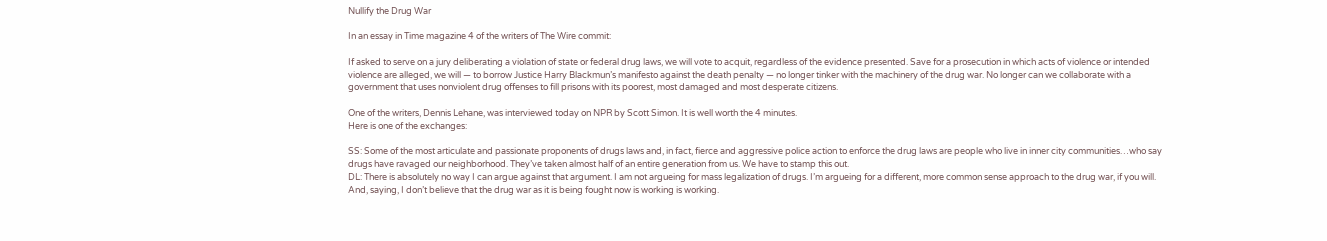Nullify the Drug War

In an essay in Time magazine 4 of the writers of The Wire commit:

If asked to serve on a jury deliberating a violation of state or federal drug laws, we will vote to acquit, regardless of the evidence presented. Save for a prosecution in which acts of violence or intended violence are alleged, we will — to borrow Justice Harry Blackmun’s manifesto against the death penalty — no longer tinker with the machinery of the drug war. No longer can we collaborate with a government that uses nonviolent drug offenses to fill prisons with its poorest, most damaged and most desperate citizens.

One of the writers, Dennis Lehane, was interviewed today on NPR by Scott Simon. It is well worth the 4 minutes.
Here is one of the exchanges:

SS: Some of the most articulate and passionate proponents of drugs laws and, in fact, fierce and aggressive police action to enforce the drug laws are people who live in inner city communities…who say drugs have ravaged our neighborhood. They’ve taken almost half of an entire generation from us. We have to stamp this out.
DL: There is absolutely no way I can argue against that argument. I am not argueing for mass legalization of drugs. I’m argueing for a different, more common sense approach to the drug war, if you will. And, saying, I don’t believe that the drug war as it is being fought now is working is working.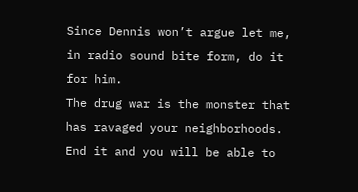Since Dennis won’t argue let me, in radio sound bite form, do it for him.
The drug war is the monster that has ravaged your neighborhoods. End it and you will be able to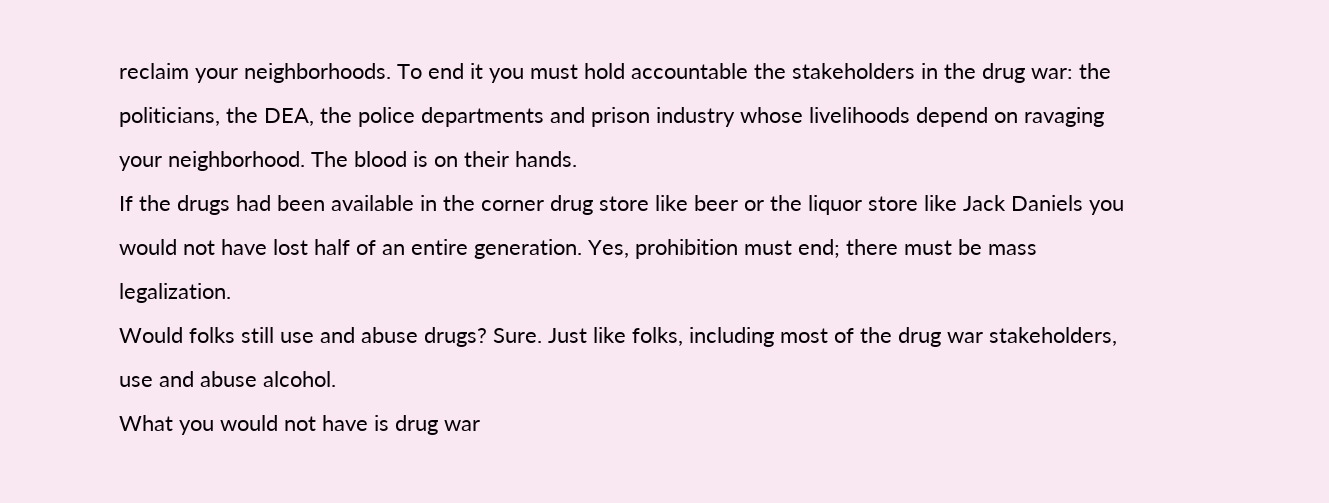reclaim your neighborhoods. To end it you must hold accountable the stakeholders in the drug war: the politicians, the DEA, the police departments and prison industry whose livelihoods depend on ravaging your neighborhood. The blood is on their hands.
If the drugs had been available in the corner drug store like beer or the liquor store like Jack Daniels you would not have lost half of an entire generation. Yes, prohibition must end; there must be mass legalization.
Would folks still use and abuse drugs? Sure. Just like folks, including most of the drug war stakeholders, use and abuse alcohol.
What you would not have is drug war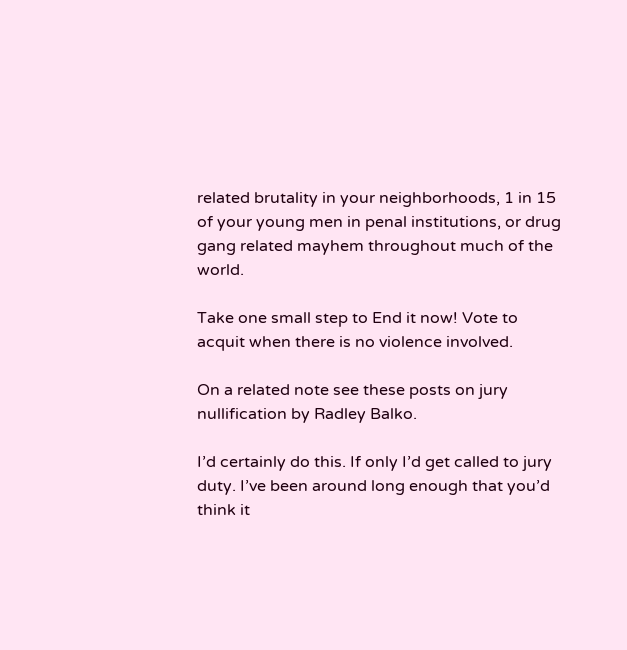related brutality in your neighborhoods, 1 in 15 of your young men in penal institutions, or drug gang related mayhem throughout much of the world.

Take one small step to End it now! Vote to acquit when there is no violence involved.

On a related note see these posts on jury nullification by Radley Balko.

I’d certainly do this. If only I’d get called to jury duty. I’ve been around long enough that you’d think it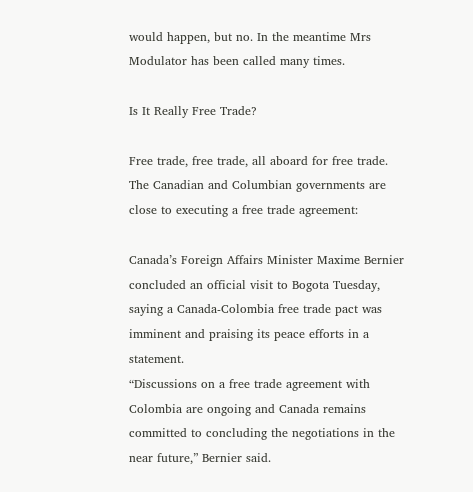would happen, but no. In the meantime Mrs Modulator has been called many times.

Is It Really Free Trade?

Free trade, free trade, all aboard for free trade.
The Canadian and Columbian governments are close to executing a free trade agreement:

Canada’s Foreign Affairs Minister Maxime Bernier concluded an official visit to Bogota Tuesday, saying a Canada-Colombia free trade pact was imminent and praising its peace efforts in a statement.
“Discussions on a free trade agreement with Colombia are ongoing and Canada remains committed to concluding the negotiations in the near future,” Bernier said.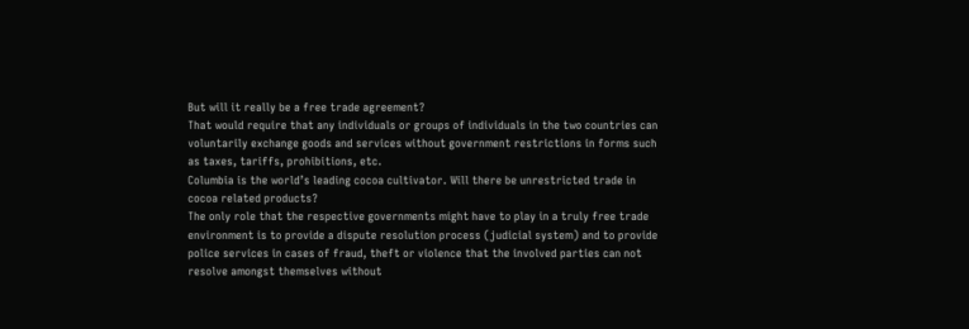But will it really be a free trade agreement?
That would require that any individuals or groups of individuals in the two countries can voluntarily exchange goods and services without government restrictions in forms such as taxes, tariffs, prohibitions, etc.
Columbia is the world’s leading cocoa cultivator. Will there be unrestricted trade in cocoa related products?
The only role that the respective governments might have to play in a truly free trade environment is to provide a dispute resolution process (judicial system) and to provide police services in cases of fraud, theft or violence that the involved parties can not resolve amongst themselves without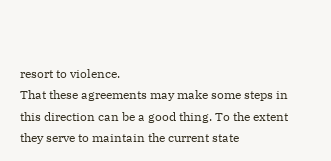resort to violence.
That these agreements may make some steps in this direction can be a good thing. To the extent they serve to maintain the current state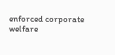enforced corporate welfare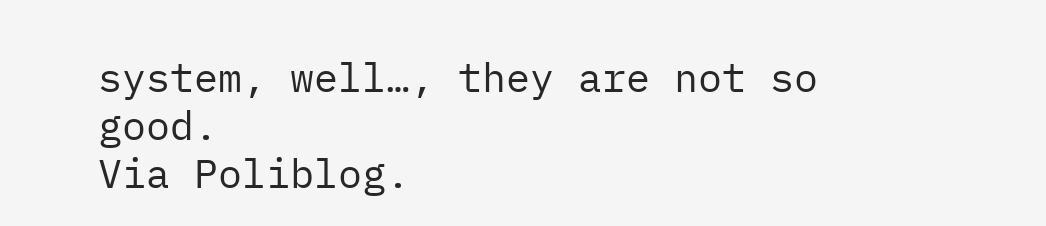system, well…, they are not so good.
Via Poliblog.